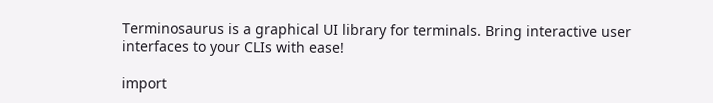Terminosaurus is a graphical UI library for terminals. Bring interactive user interfaces to your CLIs with ease!

import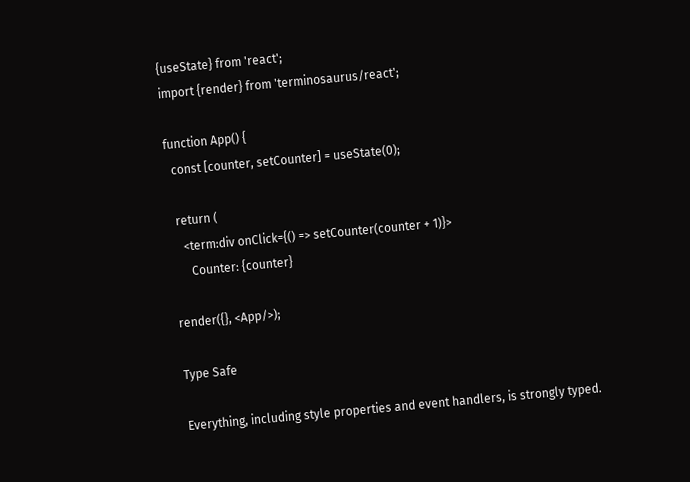{useState} from 'react';
import {render} from 'terminosaurus/react';

function App() {
  const [counter, setCounter] = useState(0);

  return (
    <term:div onClick={() => setCounter(counter + 1)}>
      Counter: {counter}

render({}, <App/>);

Type Safe

Everything, including style properties and event handlers, is strongly typed.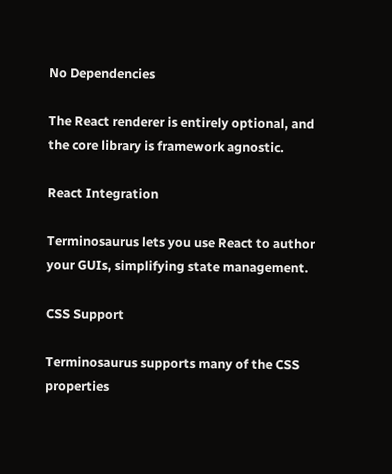No Dependencies

The React renderer is entirely optional, and the core library is framework agnostic.

React Integration

Terminosaurus lets you use React to author your GUIs, simplifying state management.

CSS Support

Terminosaurus supports many of the CSS properties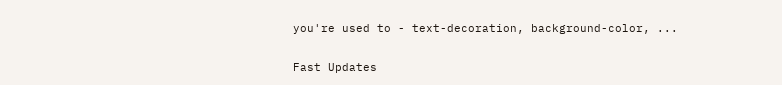you're used to - text-decoration, background-color, ...

Fast Updates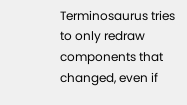Terminosaurus tries to only redraw components that changed, even if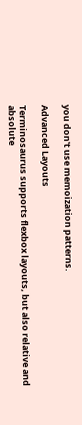you don't use memoization patterns.

Advanced Layouts

Terminosaurus supports flexbox layouts, but also relative and absolute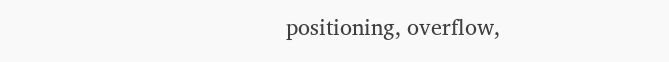positioning, overflow,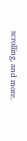scrolling, and more.